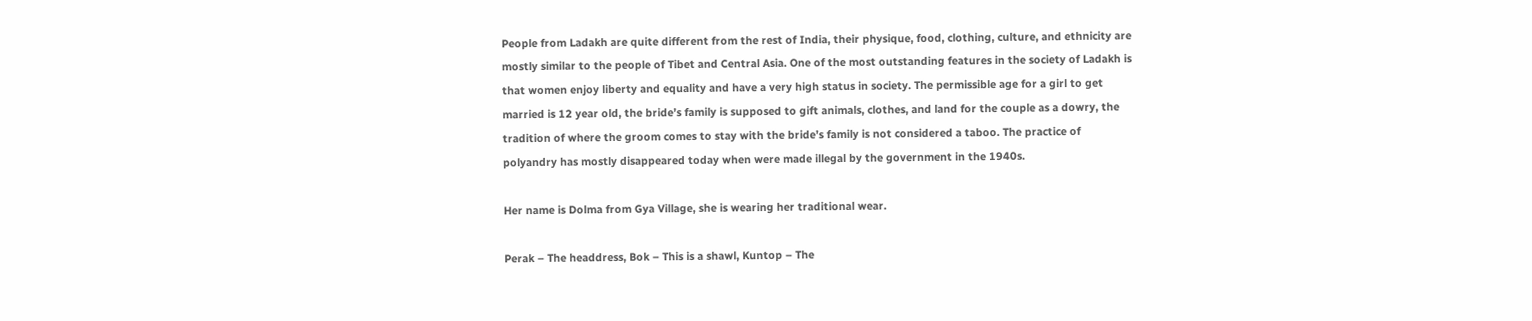People from Ladakh are quite different from the rest of India, their physique, food, clothing, culture, and ethnicity are mostly similar to the people of Tibet and Central Asia. One of the most outstanding features in the society of Ladakh is that women enjoy liberty and equality and have a very high status in society. The permissible age for a girl to get married is 12 year old, the bride’s family is supposed to gift animals, clothes, and land for the couple as a dowry, the tradition of where the groom comes to stay with the bride’s family is not considered a taboo. The practice of polyandry has mostly disappeared today when were made illegal by the government in the 1940s.

Her name is Dolma from Gya Village, she is wearing her traditional wear.

Perak – The headdress, Bok – This is a shawl, Kuntop – The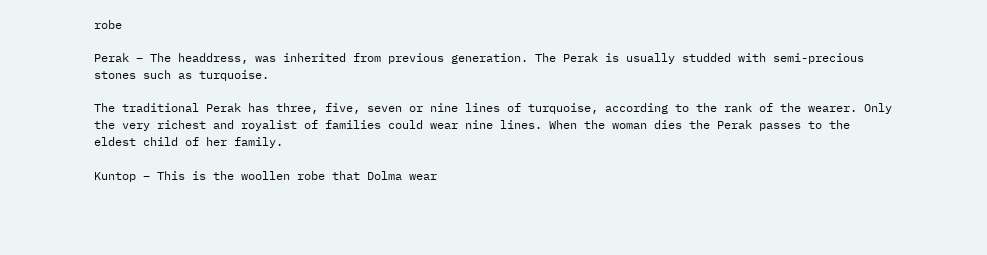robe

Perak – The headdress, was inherited from previous generation. The Perak is usually studded with semi-precious stones such as turquoise.

The traditional Perak has three, five, seven or nine lines of turquoise, according to the rank of the wearer. Only the very richest and royalist of families could wear nine lines. When the woman dies the Perak passes to the eldest child of her family.

Kuntop – This is the woollen robe that Dolma wear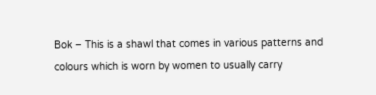Bok – This is a shawl that comes in various patterns and colours which is worn by women to usually carry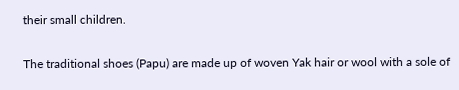their small children.

The traditional shoes (Papu) are made up of woven Yak hair or wool with a sole of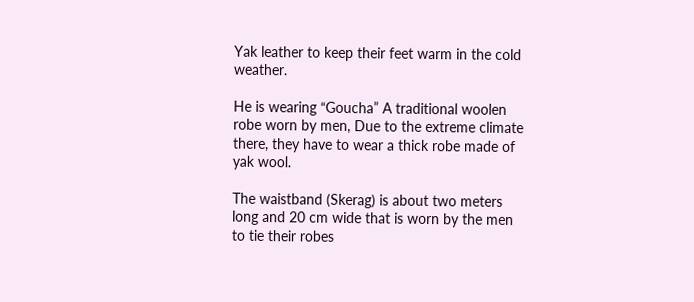Yak leather to keep their feet warm in the cold weather.

He is wearing “Goucha” A traditional woolen robe worn by men, Due to the extreme climate there, they have to wear a thick robe made of yak wool.

The waistband (Skerag) is about two meters long and 20 cm wide that is worn by the men to tie their robes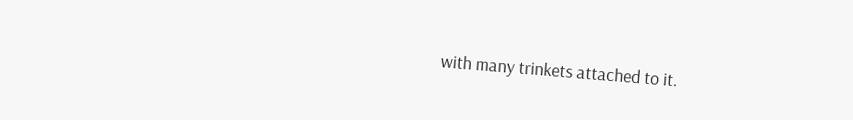with many trinkets attached to it.